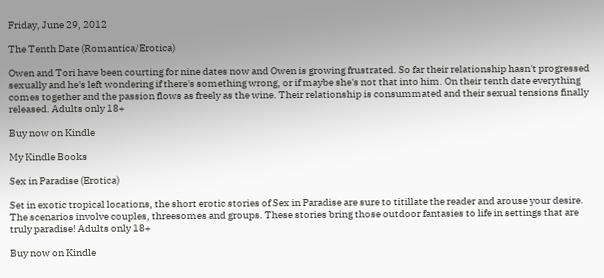Friday, June 29, 2012

The Tenth Date (Romantica/Erotica)

Owen and Tori have been courting for nine dates now and Owen is growing frustrated. So far their relationship hasn't progressed sexually and he's left wondering if there's something wrong, or if maybe she's not that into him. On their tenth date everything comes together and the passion flows as freely as the wine. Their relationship is consummated and their sexual tensions finally released. Adults only 18+

Buy now on Kindle

My Kindle Books

Sex in Paradise (Erotica)

Set in exotic tropical locations, the short erotic stories of Sex in Paradise are sure to titillate the reader and arouse your desire. The scenarios involve couples, threesomes and groups. These stories bring those outdoor fantasies to life in settings that are truly paradise! Adults only 18+

Buy now on Kindle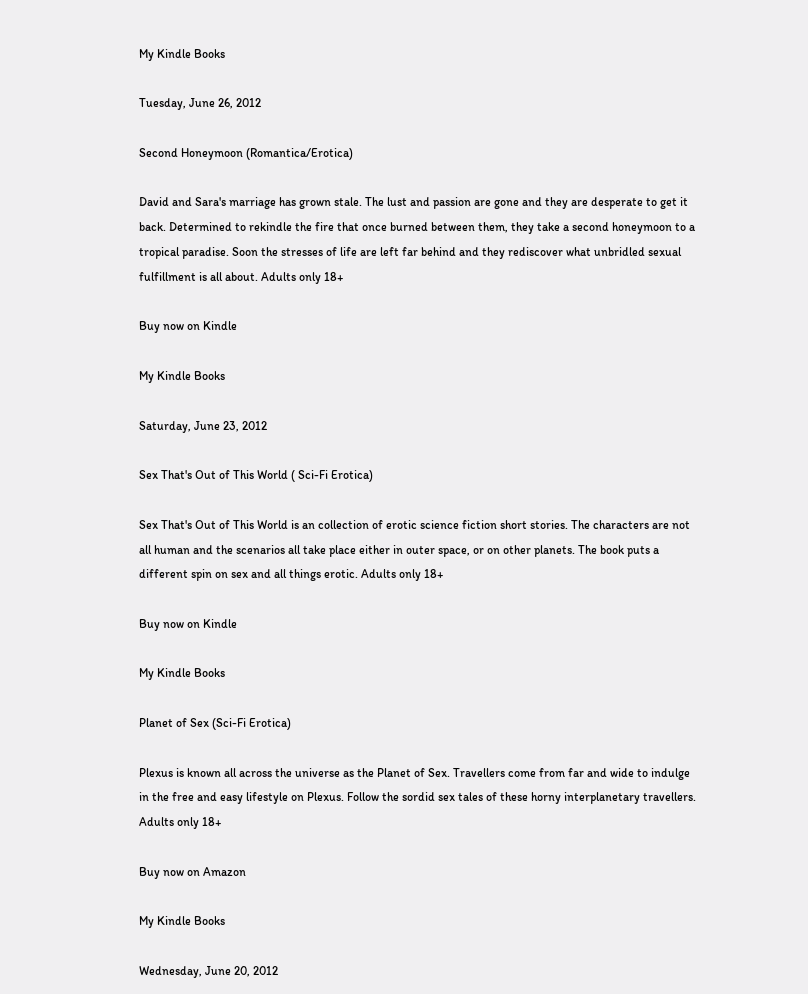My Kindle Books

Tuesday, June 26, 2012

Second Honeymoon (Romantica/Erotica)

David and Sara's marriage has grown stale. The lust and passion are gone and they are desperate to get it back. Determined to rekindle the fire that once burned between them, they take a second honeymoon to a tropical paradise. Soon the stresses of life are left far behind and they rediscover what unbridled sexual fulfillment is all about. Adults only 18+

Buy now on Kindle

My Kindle Books

Saturday, June 23, 2012

Sex That's Out of This World ( Sci-Fi Erotica)

Sex That's Out of This World is an collection of erotic science fiction short stories. The characters are not all human and the scenarios all take place either in outer space, or on other planets. The book puts a different spin on sex and all things erotic. Adults only 18+

Buy now on Kindle

My Kindle Books

Planet of Sex (Sci-Fi Erotica)

Plexus is known all across the universe as the Planet of Sex. Travellers come from far and wide to indulge in the free and easy lifestyle on Plexus. Follow the sordid sex tales of these horny interplanetary travellers. Adults only 18+

Buy now on Amazon

My Kindle Books

Wednesday, June 20, 2012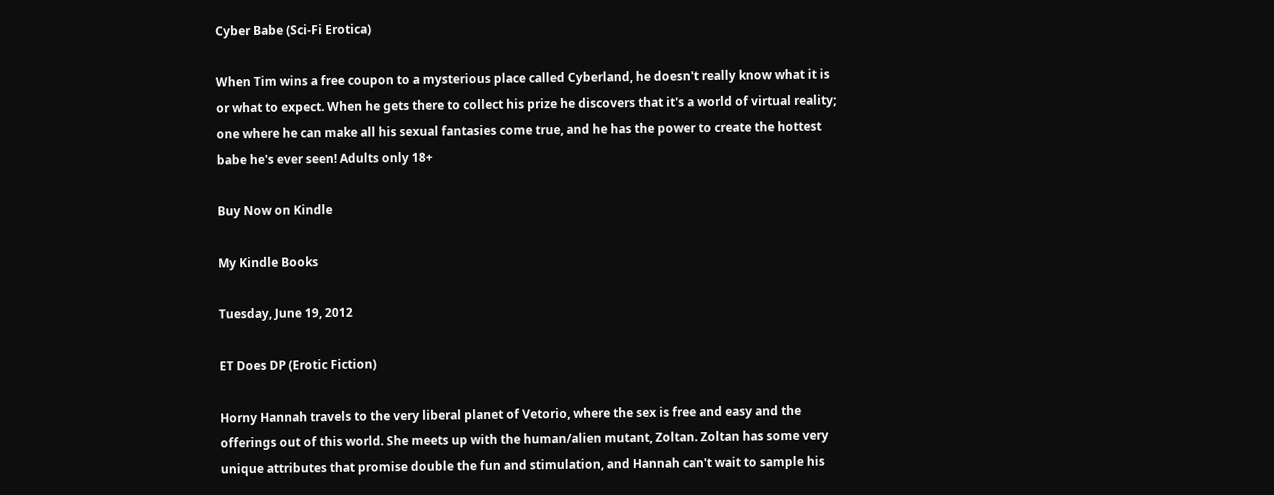Cyber Babe (Sci-Fi Erotica)

When Tim wins a free coupon to a mysterious place called Cyberland, he doesn't really know what it is or what to expect. When he gets there to collect his prize he discovers that it's a world of virtual reality; one where he can make all his sexual fantasies come true, and he has the power to create the hottest babe he's ever seen! Adults only 18+

Buy Now on Kindle

My Kindle Books

Tuesday, June 19, 2012

ET Does DP (Erotic Fiction)

Horny Hannah travels to the very liberal planet of Vetorio, where the sex is free and easy and the offerings out of this world. She meets up with the human/alien mutant, Zoltan. Zoltan has some very unique attributes that promise double the fun and stimulation, and Hannah can't wait to sample his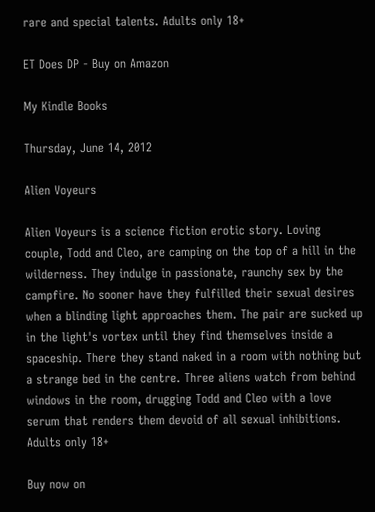rare and special talents. Adults only 18+

ET Does DP - Buy on Amazon

My Kindle Books

Thursday, June 14, 2012

Alien Voyeurs

Alien Voyeurs is a science fiction erotic story. Loving couple, Todd and Cleo, are camping on the top of a hill in the wilderness. They indulge in passionate, raunchy sex by the campfire. No sooner have they fulfilled their sexual desires when a blinding light approaches them. The pair are sucked up in the light's vortex until they find themselves inside a spaceship. There they stand naked in a room with nothing but a strange bed in the centre. Three aliens watch from behind windows in the room, drugging Todd and Cleo with a love serum that renders them devoid of all sexual inhibitions. Adults only 18+

Buy now on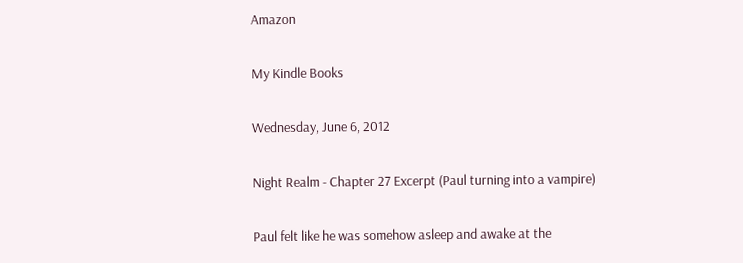Amazon

My Kindle Books

Wednesday, June 6, 2012

Night Realm - Chapter 27 Excerpt (Paul turning into a vampire)

Paul felt like he was somehow asleep and awake at the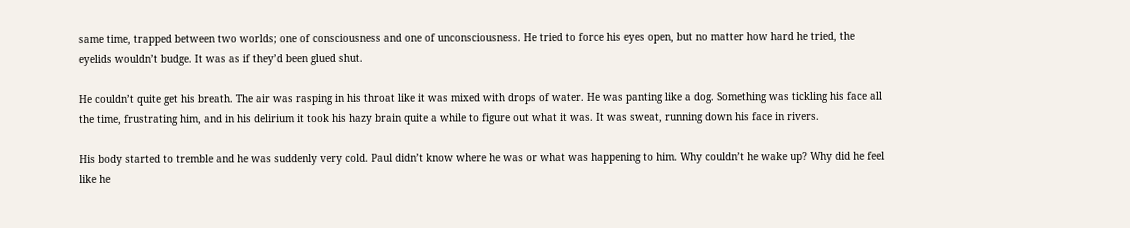same time, trapped between two worlds; one of consciousness and one of unconsciousness. He tried to force his eyes open, but no matter how hard he tried, the eyelids wouldn’t budge. It was as if they’d been glued shut.

He couldn’t quite get his breath. The air was rasping in his throat like it was mixed with drops of water. He was panting like a dog. Something was tickling his face all the time, frustrating him, and in his delirium it took his hazy brain quite a while to figure out what it was. It was sweat, running down his face in rivers.

His body started to tremble and he was suddenly very cold. Paul didn’t know where he was or what was happening to him. Why couldn’t he wake up? Why did he feel like he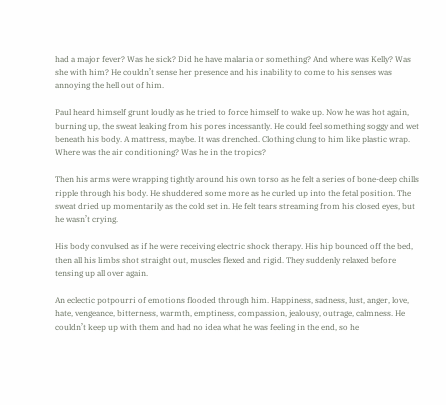had a major fever? Was he sick? Did he have malaria or something? And where was Kelly? Was she with him? He couldn’t sense her presence and his inability to come to his senses was annoying the hell out of him.

Paul heard himself grunt loudly as he tried to force himself to wake up. Now he was hot again, burning up, the sweat leaking from his pores incessantly. He could feel something soggy and wet beneath his body. A mattress, maybe. It was drenched. Clothing clung to him like plastic wrap. Where was the air conditioning? Was he in the tropics?

Then his arms were wrapping tightly around his own torso as he felt a series of bone-deep chills ripple through his body. He shuddered some more as he curled up into the fetal position. The sweat dried up momentarily as the cold set in. He felt tears streaming from his closed eyes, but he wasn’t crying.

His body convulsed as if he were receiving electric shock therapy. His hip bounced off the bed, then all his limbs shot straight out, muscles flexed and rigid. They suddenly relaxed before tensing up all over again.

An eclectic potpourri of emotions flooded through him. Happiness, sadness, lust, anger, love, hate, vengeance, bitterness, warmth, emptiness, compassion, jealousy, outrage, calmness. He couldn’t keep up with them and had no idea what he was feeling in the end, so he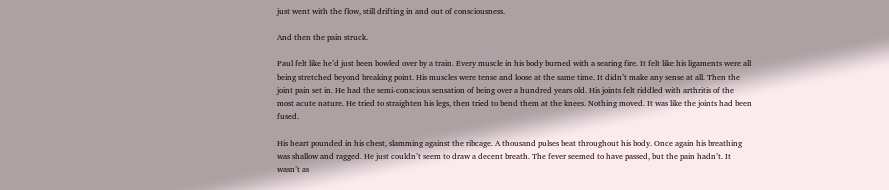just went with the flow, still drifting in and out of consciousness.

And then the pain struck.

Paul felt like he’d just been bowled over by a train. Every muscle in his body burned with a searing fire. It felt like his ligaments were all being stretched beyond breaking point. His muscles were tense and loose at the same time. It didn’t make any sense at all. Then the joint pain set in. He had the semi-conscious sensation of being over a hundred years old. His joints felt riddled with arthritis of the most acute nature. He tried to straighten his legs, then tried to bend them at the knees. Nothing moved. It was like the joints had been fused.

His heart pounded in his chest, slamming against the ribcage. A thousand pulses beat throughout his body. Once again his breathing was shallow and ragged. He just couldn’t seem to draw a decent breath. The fever seemed to have passed, but the pain hadn’t. It wasn’t as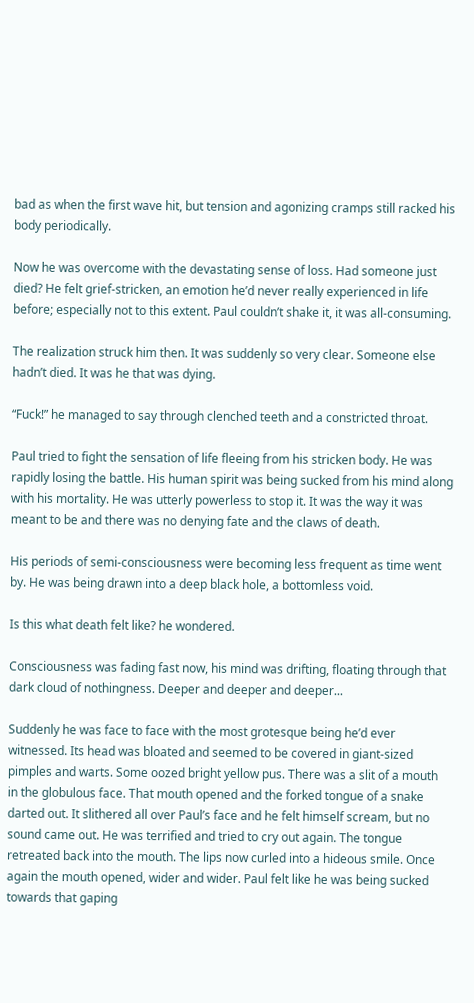bad as when the first wave hit, but tension and agonizing cramps still racked his body periodically.

Now he was overcome with the devastating sense of loss. Had someone just died? He felt grief-stricken, an emotion he’d never really experienced in life before; especially not to this extent. Paul couldn’t shake it, it was all-consuming.

The realization struck him then. It was suddenly so very clear. Someone else hadn’t died. It was he that was dying.

“Fuck!” he managed to say through clenched teeth and a constricted throat.

Paul tried to fight the sensation of life fleeing from his stricken body. He was rapidly losing the battle. His human spirit was being sucked from his mind along with his mortality. He was utterly powerless to stop it. It was the way it was meant to be and there was no denying fate and the claws of death.

His periods of semi-consciousness were becoming less frequent as time went by. He was being drawn into a deep black hole, a bottomless void.

Is this what death felt like? he wondered.

Consciousness was fading fast now, his mind was drifting, floating through that dark cloud of nothingness. Deeper and deeper and deeper...

Suddenly he was face to face with the most grotesque being he’d ever witnessed. Its head was bloated and seemed to be covered in giant-sized pimples and warts. Some oozed bright yellow pus. There was a slit of a mouth in the globulous face. That mouth opened and the forked tongue of a snake darted out. It slithered all over Paul’s face and he felt himself scream, but no sound came out. He was terrified and tried to cry out again. The tongue retreated back into the mouth. The lips now curled into a hideous smile. Once again the mouth opened, wider and wider. Paul felt like he was being sucked towards that gaping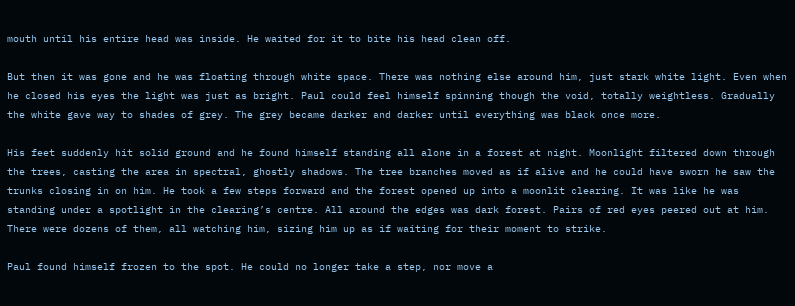mouth until his entire head was inside. He waited for it to bite his head clean off.

But then it was gone and he was floating through white space. There was nothing else around him, just stark white light. Even when he closed his eyes the light was just as bright. Paul could feel himself spinning though the void, totally weightless. Gradually the white gave way to shades of grey. The grey became darker and darker until everything was black once more.

His feet suddenly hit solid ground and he found himself standing all alone in a forest at night. Moonlight filtered down through the trees, casting the area in spectral, ghostly shadows. The tree branches moved as if alive and he could have sworn he saw the trunks closing in on him. He took a few steps forward and the forest opened up into a moonlit clearing. It was like he was standing under a spotlight in the clearing’s centre. All around the edges was dark forest. Pairs of red eyes peered out at him. There were dozens of them, all watching him, sizing him up as if waiting for their moment to strike.

Paul found himself frozen to the spot. He could no longer take a step, nor move a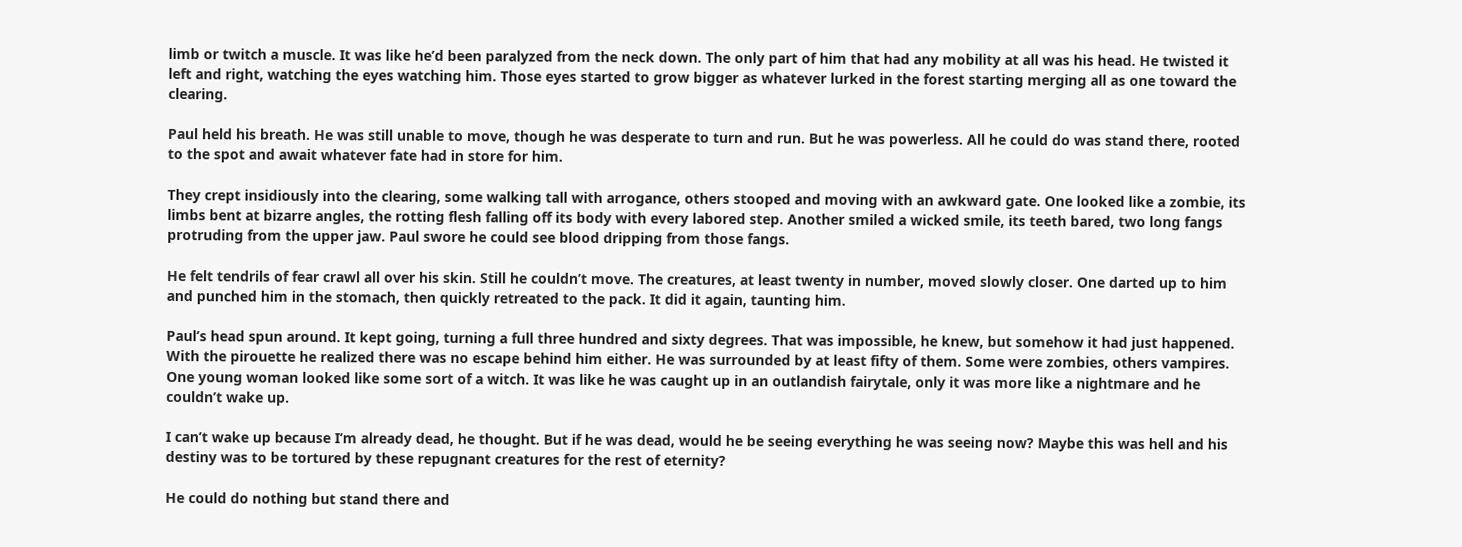limb or twitch a muscle. It was like he’d been paralyzed from the neck down. The only part of him that had any mobility at all was his head. He twisted it left and right, watching the eyes watching him. Those eyes started to grow bigger as whatever lurked in the forest starting merging all as one toward the clearing.

Paul held his breath. He was still unable to move, though he was desperate to turn and run. But he was powerless. All he could do was stand there, rooted to the spot and await whatever fate had in store for him.

They crept insidiously into the clearing, some walking tall with arrogance, others stooped and moving with an awkward gate. One looked like a zombie, its limbs bent at bizarre angles, the rotting flesh falling off its body with every labored step. Another smiled a wicked smile, its teeth bared, two long fangs protruding from the upper jaw. Paul swore he could see blood dripping from those fangs.

He felt tendrils of fear crawl all over his skin. Still he couldn’t move. The creatures, at least twenty in number, moved slowly closer. One darted up to him and punched him in the stomach, then quickly retreated to the pack. It did it again, taunting him.

Paul’s head spun around. It kept going, turning a full three hundred and sixty degrees. That was impossible, he knew, but somehow it had just happened. With the pirouette he realized there was no escape behind him either. He was surrounded by at least fifty of them. Some were zombies, others vampires. One young woman looked like some sort of a witch. It was like he was caught up in an outlandish fairytale, only it was more like a nightmare and he couldn’t wake up.

I can’t wake up because I’m already dead, he thought. But if he was dead, would he be seeing everything he was seeing now? Maybe this was hell and his destiny was to be tortured by these repugnant creatures for the rest of eternity?

He could do nothing but stand there and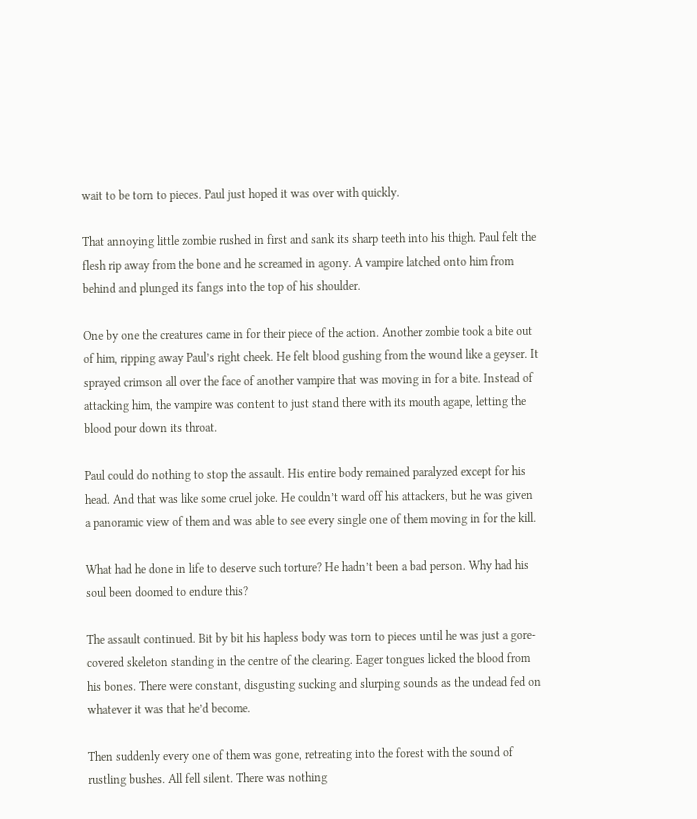wait to be torn to pieces. Paul just hoped it was over with quickly.

That annoying little zombie rushed in first and sank its sharp teeth into his thigh. Paul felt the flesh rip away from the bone and he screamed in agony. A vampire latched onto him from behind and plunged its fangs into the top of his shoulder.

One by one the creatures came in for their piece of the action. Another zombie took a bite out of him, ripping away Paul’s right cheek. He felt blood gushing from the wound like a geyser. It sprayed crimson all over the face of another vampire that was moving in for a bite. Instead of attacking him, the vampire was content to just stand there with its mouth agape, letting the blood pour down its throat.

Paul could do nothing to stop the assault. His entire body remained paralyzed except for his head. And that was like some cruel joke. He couldn’t ward off his attackers, but he was given a panoramic view of them and was able to see every single one of them moving in for the kill.

What had he done in life to deserve such torture? He hadn’t been a bad person. Why had his soul been doomed to endure this?

The assault continued. Bit by bit his hapless body was torn to pieces until he was just a gore-covered skeleton standing in the centre of the clearing. Eager tongues licked the blood from his bones. There were constant, disgusting sucking and slurping sounds as the undead fed on whatever it was that he’d become.

Then suddenly every one of them was gone, retreating into the forest with the sound of rustling bushes. All fell silent. There was nothing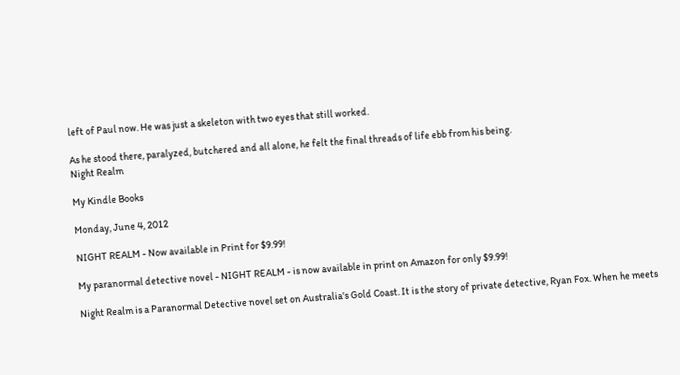left of Paul now. He was just a skeleton with two eyes that still worked.

As he stood there, paralyzed, butchered and all alone, he felt the final threads of life ebb from his being.
Night Realm

My Kindle Books

Monday, June 4, 2012

NIGHT REALM - Now available in Print for $9.99!

My paranormal detective novel - NIGHT REALM - is now available in print on Amazon for only $9.99!

Night Realm is a Paranormal Detective novel set on Australia's Gold Coast. It is the story of private detective, Ryan Fox. When he meets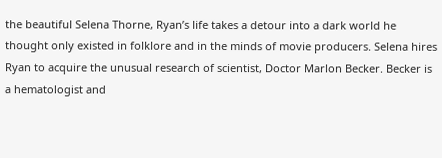the beautiful Selena Thorne, Ryan’s life takes a detour into a dark world he thought only existed in folklore and in the minds of movie producers. Selena hires Ryan to acquire the unusual research of scientist, Doctor Marlon Becker. Becker is a hematologist and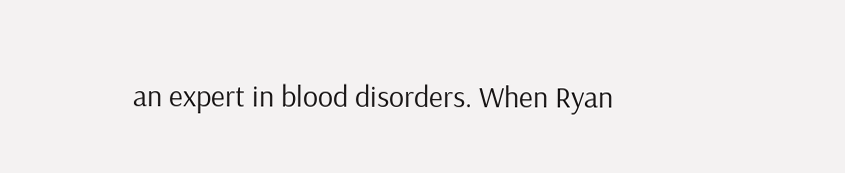an expert in blood disorders. When Ryan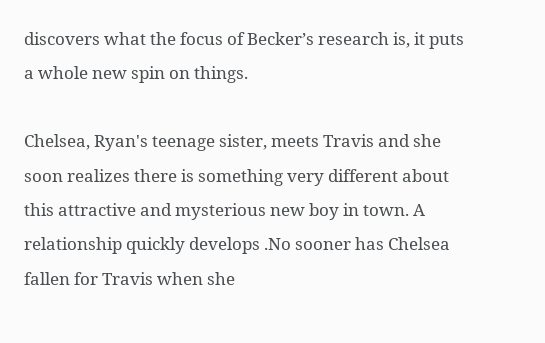discovers what the focus of Becker’s research is, it puts a whole new spin on things.

Chelsea, Ryan's teenage sister, meets Travis and she soon realizes there is something very different about this attractive and mysterious new boy in town. A relationship quickly develops .No sooner has Chelsea fallen for Travis when she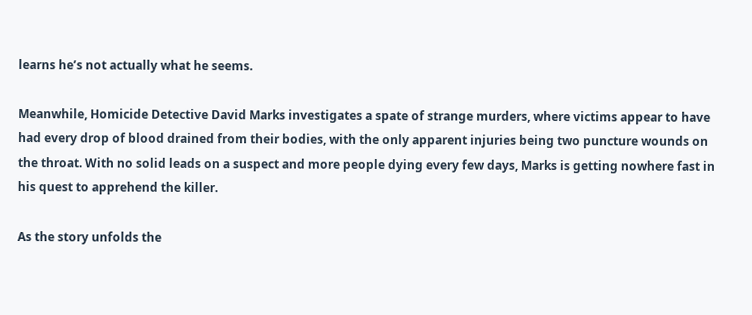learns he’s not actually what he seems.

Meanwhile, Homicide Detective David Marks investigates a spate of strange murders, where victims appear to have had every drop of blood drained from their bodies, with the only apparent injuries being two puncture wounds on the throat. With no solid leads on a suspect and more people dying every few days, Marks is getting nowhere fast in his quest to apprehend the killer.

As the story unfolds the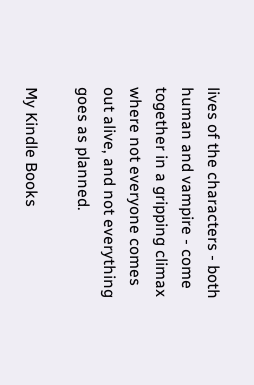lives of the characters - both human and vampire - come together in a gripping climax where not everyone comes out alive, and not everything goes as planned.

My Kindle Books